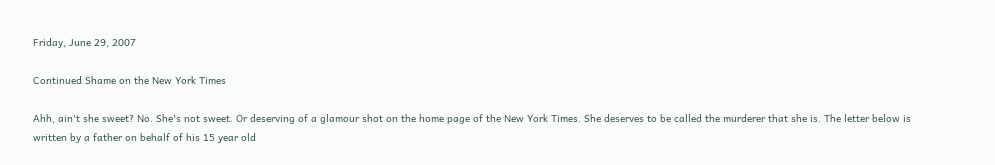Friday, June 29, 2007

Continued Shame on the New York Times

Ahh, ain't she sweet? No. She's not sweet. Or deserving of a glamour shot on the home page of the New York Times. She deserves to be called the murderer that she is. The letter below is written by a father on behalf of his 15 year old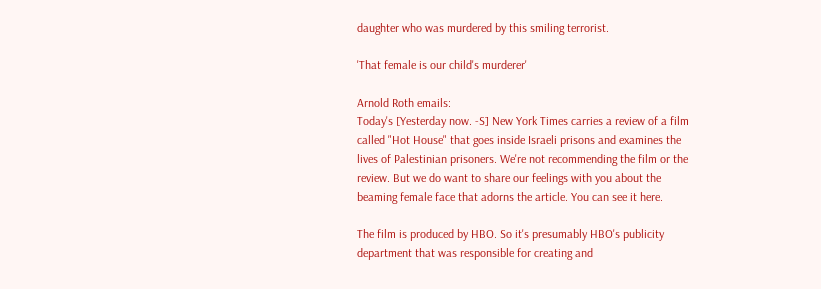daughter who was murdered by this smiling terrorist.

'That female is our child's murderer'

Arnold Roth emails:
Today's [Yesterday now. -S] New York Times carries a review of a film called "Hot House" that goes inside Israeli prisons and examines the lives of Palestinian prisoners. We're not recommending the film or the review. But we do want to share our feelings with you about the beaming female face that adorns the article. You can see it here.

The film is produced by HBO. So it's presumably HBO's publicity department that was responsible for creating and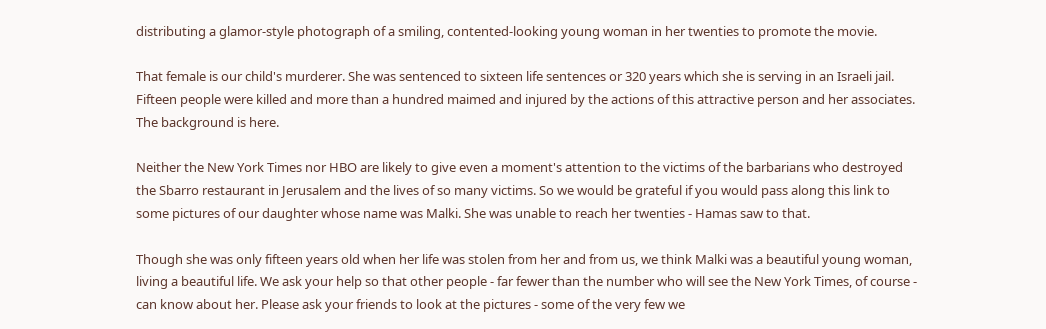distributing a glamor-style photograph of a smiling, contented-looking young woman in her twenties to promote the movie.

That female is our child's murderer. She was sentenced to sixteen life sentences or 320 years which she is serving in an Israeli jail. Fifteen people were killed and more than a hundred maimed and injured by the actions of this attractive person and her associates. The background is here.

Neither the New York Times nor HBO are likely to give even a moment's attention to the victims of the barbarians who destroyed the Sbarro restaurant in Jerusalem and the lives of so many victims. So we would be grateful if you would pass along this link to some pictures of our daughter whose name was Malki. She was unable to reach her twenties - Hamas saw to that.

Though she was only fifteen years old when her life was stolen from her and from us, we think Malki was a beautiful young woman, living a beautiful life. We ask your help so that other people - far fewer than the number who will see the New York Times, of course - can know about her. Please ask your friends to look at the pictures - some of the very few we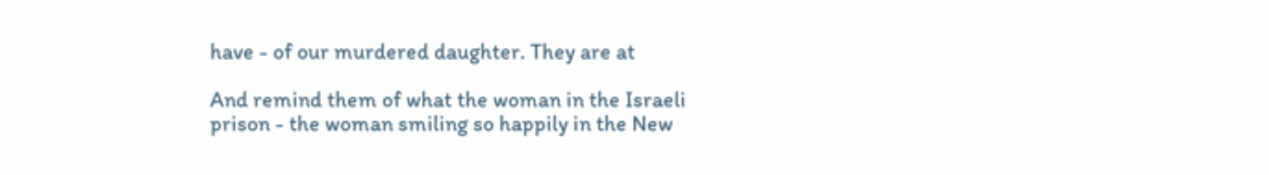have - of our murdered daughter. They are at

And remind them of what the woman in the Israeli prison - the woman smiling so happily in the New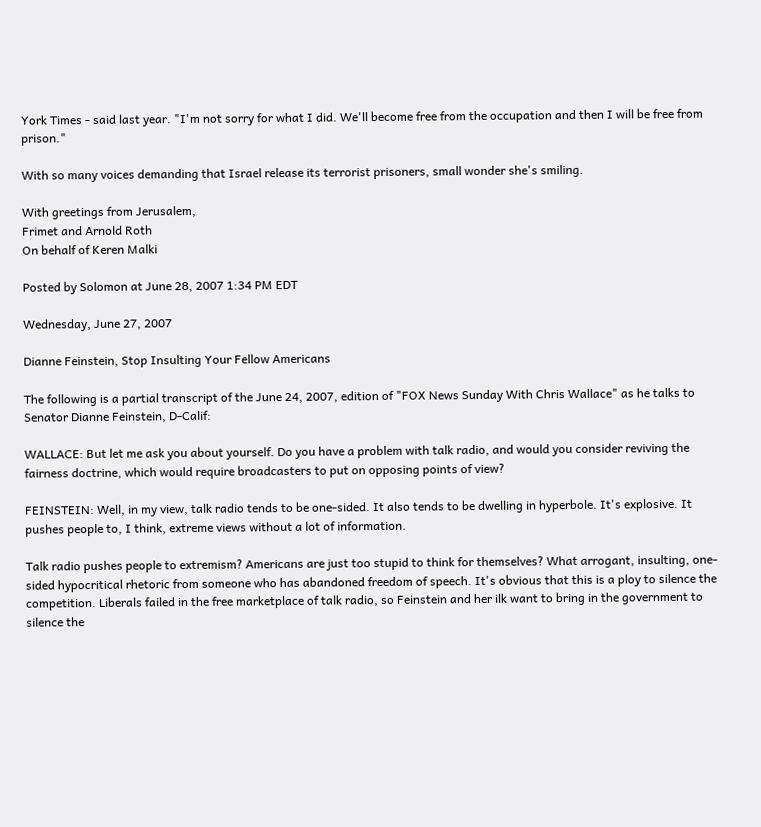York Times - said last year. "I'm not sorry for what I did. We'll become free from the occupation and then I will be free from prison."

With so many voices demanding that Israel release its terrorist prisoners, small wonder she's smiling.

With greetings from Jerusalem,
Frimet and Arnold Roth
On behalf of Keren Malki

Posted by Solomon at June 28, 2007 1:34 PM EDT

Wednesday, June 27, 2007

Dianne Feinstein, Stop Insulting Your Fellow Americans

The following is a partial transcript of the June 24, 2007, edition of "FOX News Sunday With Chris Wallace" as he talks to Senator Dianne Feinstein, D-Calif:

WALLACE: But let me ask you about yourself. Do you have a problem with talk radio, and would you consider reviving the fairness doctrine, which would require broadcasters to put on opposing points of view?

FEINSTEIN: Well, in my view, talk radio tends to be one-sided. It also tends to be dwelling in hyperbole. It's explosive. It pushes people to, I think, extreme views without a lot of information.

Talk radio pushes people to extremism? Americans are just too stupid to think for themselves? What arrogant, insulting, one-sided hypocritical rhetoric from someone who has abandoned freedom of speech. It's obvious that this is a ploy to silence the competition. Liberals failed in the free marketplace of talk radio, so Feinstein and her ilk want to bring in the government to silence the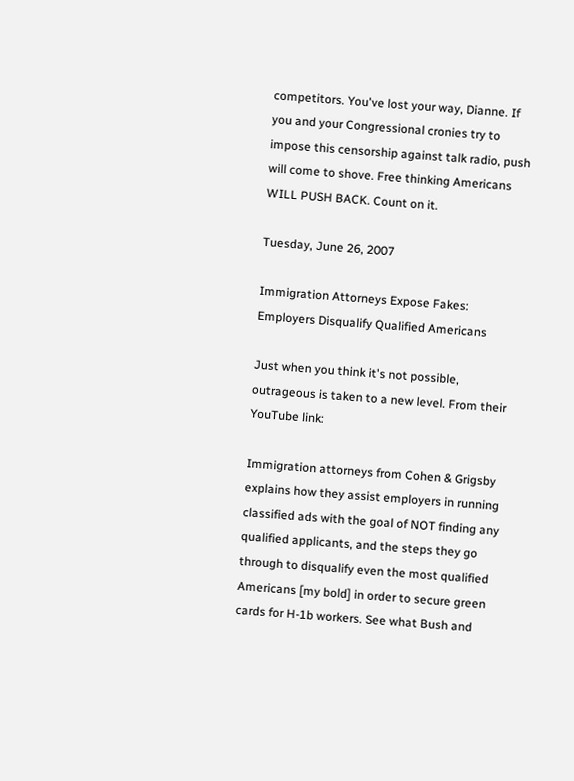competitors. You've lost your way, Dianne. If you and your Congressional cronies try to impose this censorship against talk radio, push will come to shove. Free thinking Americans WILL PUSH BACK. Count on it.

Tuesday, June 26, 2007

Immigration Attorneys Expose Fakes: Employers Disqualify Qualified Americans

Just when you think it's not possible, outrageous is taken to a new level. From their YouTube link:

Immigration attorneys from Cohen & Grigsby explains how they assist employers in running classified ads with the goal of NOT finding any qualified applicants, and the steps they go through to disqualify even the most qualified Americans [my bold] in order to secure green cards for H-1b workers. See what Bush and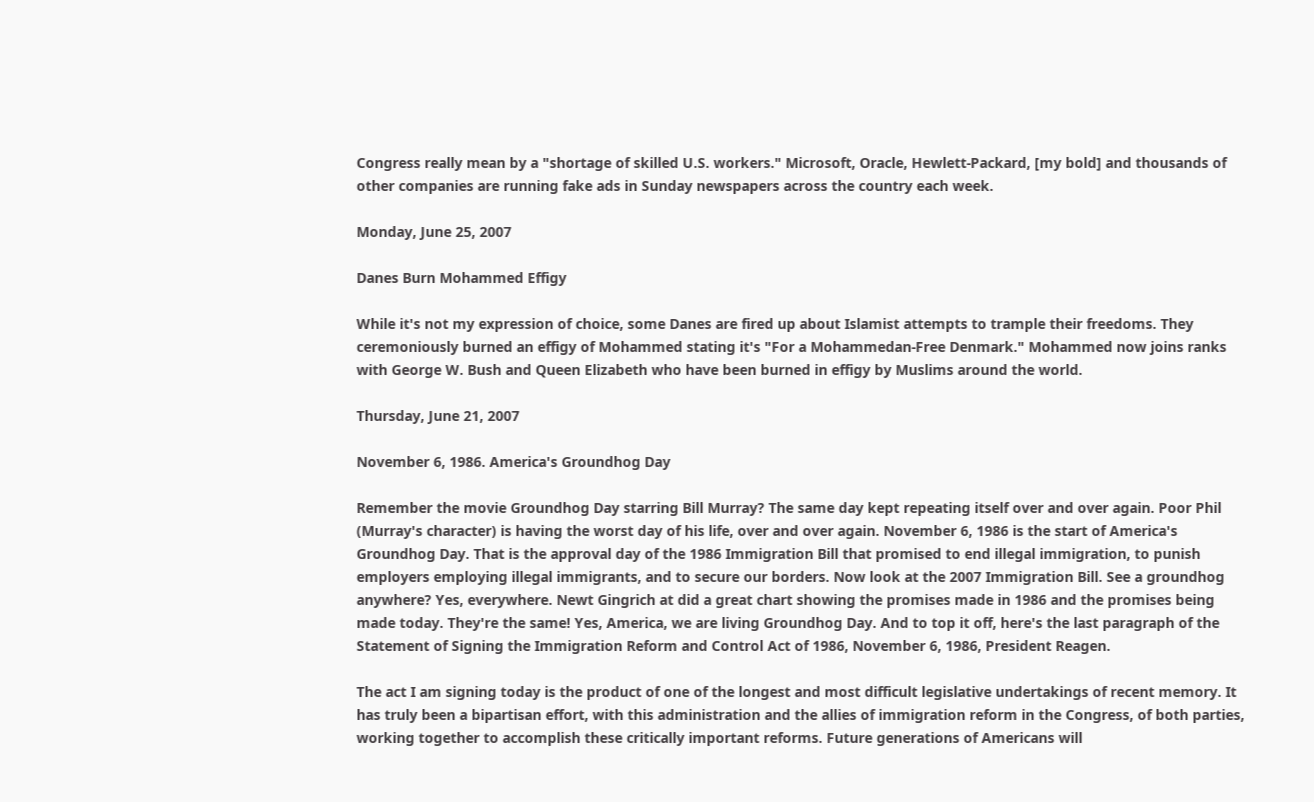Congress really mean by a "shortage of skilled U.S. workers." Microsoft, Oracle, Hewlett-Packard, [my bold] and thousands of other companies are running fake ads in Sunday newspapers across the country each week.

Monday, June 25, 2007

Danes Burn Mohammed Effigy

While it's not my expression of choice, some Danes are fired up about Islamist attempts to trample their freedoms. They ceremoniously burned an effigy of Mohammed stating it's "For a Mohammedan-Free Denmark." Mohammed now joins ranks with George W. Bush and Queen Elizabeth who have been burned in effigy by Muslims around the world.

Thursday, June 21, 2007

November 6, 1986. America's Groundhog Day

Remember the movie Groundhog Day starring Bill Murray? The same day kept repeating itself over and over again. Poor Phil (Murray's character) is having the worst day of his life, over and over again. November 6, 1986 is the start of America's Groundhog Day. That is the approval day of the 1986 Immigration Bill that promised to end illegal immigration, to punish employers employing illegal immigrants, and to secure our borders. Now look at the 2007 Immigration Bill. See a groundhog anywhere? Yes, everywhere. Newt Gingrich at did a great chart showing the promises made in 1986 and the promises being made today. They're the same! Yes, America, we are living Groundhog Day. And to top it off, here's the last paragraph of the Statement of Signing the Immigration Reform and Control Act of 1986, November 6, 1986, President Reagen.

The act I am signing today is the product of one of the longest and most difficult legislative undertakings of recent memory. It has truly been a bipartisan effort, with this administration and the allies of immigration reform in the Congress, of both parties, working together to accomplish these critically important reforms. Future generations of Americans will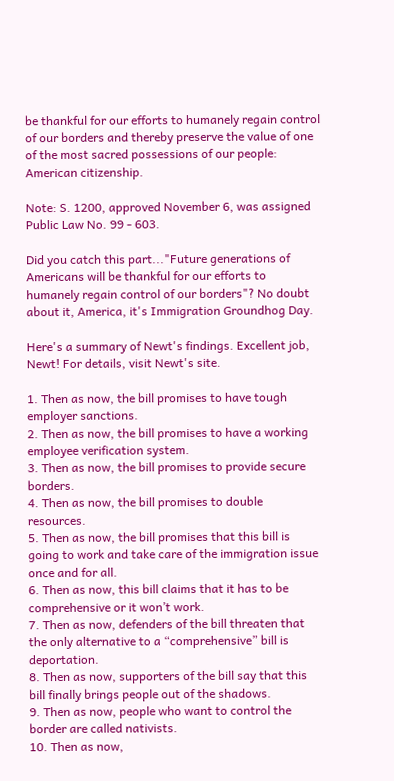be thankful for our efforts to humanely regain control of our borders and thereby preserve the value of one of the most sacred possessions of our people: American citizenship.

Note: S. 1200, approved November 6, was assigned Public Law No. 99 - 603.

Did you catch this part..."Future generations of Americans will be thankful for our efforts to humanely regain control of our borders"? No doubt about it, America, it's Immigration Groundhog Day.

Here's a summary of Newt's findings. Excellent job, Newt! For details, visit Newt's site.

1. Then as now, the bill promises to have tough employer sanctions.
2. Then as now, the bill promises to have a working employee verification system.
3. Then as now, the bill promises to provide secure borders.
4. Then as now, the bill promises to double resources.
5. Then as now, the bill promises that this bill is going to work and take care of the immigration issue once and for all.
6. Then as now, this bill claims that it has to be comprehensive or it won’t work.
7. Then as now, defenders of the bill threaten that the only alternative to a “comprehensive” bill is deportation.
8. Then as now, supporters of the bill say that this bill finally brings people out of the shadows.
9. Then as now, people who want to control the border are called nativists.
10. Then as now,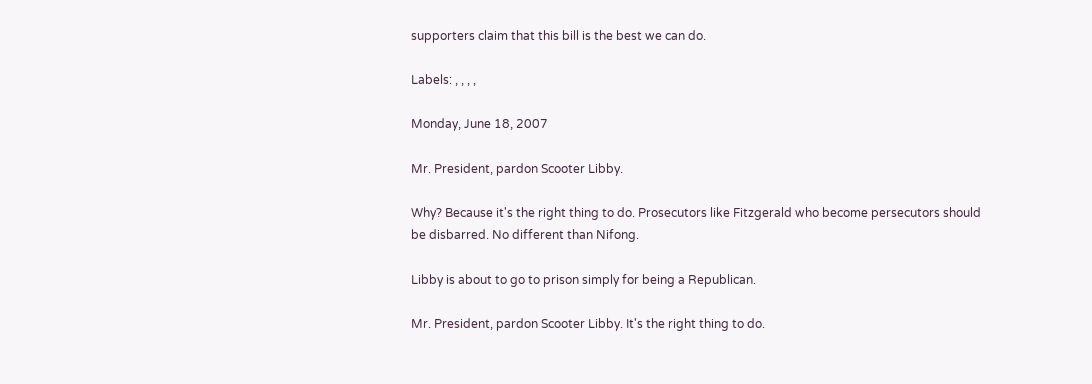supporters claim that this bill is the best we can do.

Labels: , , , ,

Monday, June 18, 2007

Mr. President, pardon Scooter Libby.

Why? Because it's the right thing to do. Prosecutors like Fitzgerald who become persecutors should be disbarred. No different than Nifong.

Libby is about to go to prison simply for being a Republican.

Mr. President, pardon Scooter Libby. It's the right thing to do.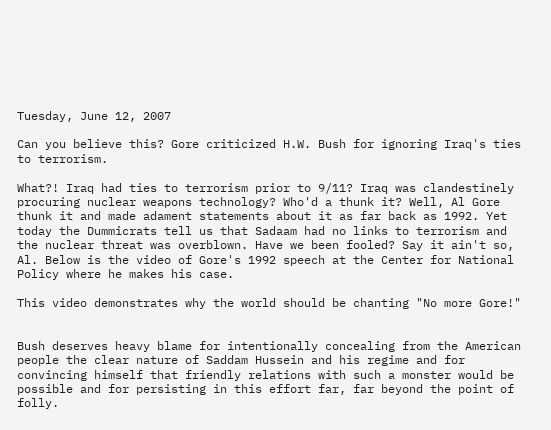Tuesday, June 12, 2007

Can you believe this? Gore criticized H.W. Bush for ignoring Iraq's ties to terrorism.

What?! Iraq had ties to terrorism prior to 9/11? Iraq was clandestinely procuring nuclear weapons technology? Who'd a thunk it? Well, Al Gore thunk it and made adament statements about it as far back as 1992. Yet today the Dummicrats tell us that Sadaam had no links to terrorism and the nuclear threat was overblown. Have we been fooled? Say it ain't so, Al. Below is the video of Gore's 1992 speech at the Center for National Policy where he makes his case.

This video demonstrates why the world should be chanting "No more Gore!"


Bush deserves heavy blame for intentionally concealing from the American people the clear nature of Saddam Hussein and his regime and for convincing himself that friendly relations with such a monster would be possible and for persisting in this effort far, far beyond the point of folly.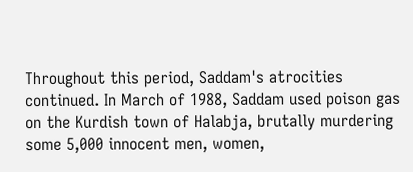Throughout this period, Saddam's atrocities continued. In March of 1988, Saddam used poison gas on the Kurdish town of Halabja, brutally murdering some 5,000 innocent men, women,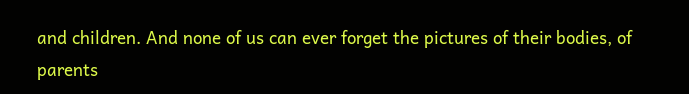and children. And none of us can ever forget the pictures of their bodies, of parents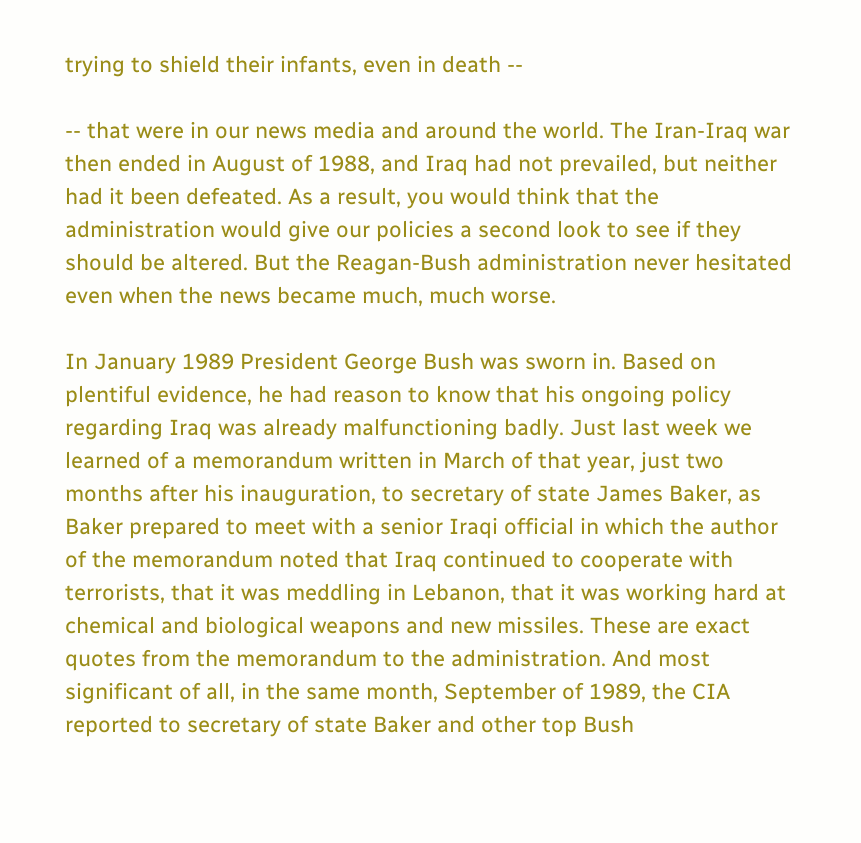trying to shield their infants, even in death --

-- that were in our news media and around the world. The Iran-Iraq war then ended in August of 1988, and Iraq had not prevailed, but neither had it been defeated. As a result, you would think that the administration would give our policies a second look to see if they should be altered. But the Reagan-Bush administration never hesitated even when the news became much, much worse.

In January 1989 President George Bush was sworn in. Based on plentiful evidence, he had reason to know that his ongoing policy regarding Iraq was already malfunctioning badly. Just last week we learned of a memorandum written in March of that year, just two months after his inauguration, to secretary of state James Baker, as Baker prepared to meet with a senior Iraqi official in which the author of the memorandum noted that Iraq continued to cooperate with terrorists, that it was meddling in Lebanon, that it was working hard at chemical and biological weapons and new missiles. These are exact quotes from the memorandum to the administration. And most significant of all, in the same month, September of 1989, the CIA reported to secretary of state Baker and other top Bush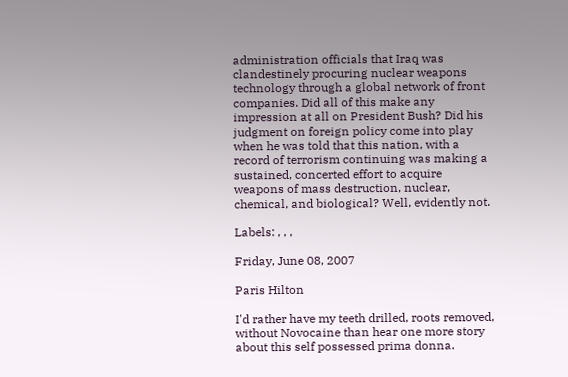administration officials that Iraq was clandestinely procuring nuclear weapons technology through a global network of front companies. Did all of this make any impression at all on President Bush? Did his judgment on foreign policy come into play when he was told that this nation, with a record of terrorism continuing was making a sustained, concerted effort to acquire weapons of mass destruction, nuclear, chemical, and biological? Well, evidently not.

Labels: , , ,

Friday, June 08, 2007

Paris Hilton

I'd rather have my teeth drilled, roots removed, without Novocaine than hear one more story about this self possessed prima donna.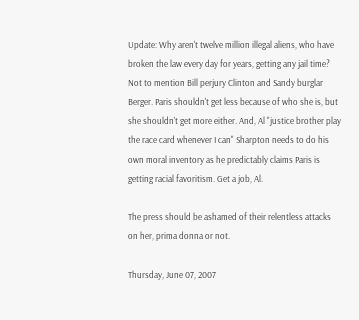Update: Why aren't twelve million illegal aliens, who have broken the law every day for years, getting any jail time? Not to mention Bill perjury Clinton and Sandy burglar Berger. Paris shouldn't get less because of who she is, but she shouldn't get more either. And, Al "justice brother play the race card whenever I can" Sharpton needs to do his own moral inventory as he predictably claims Paris is getting racial favoritism. Get a job, Al.

The press should be ashamed of their relentless attacks on her, prima donna or not.

Thursday, June 07, 2007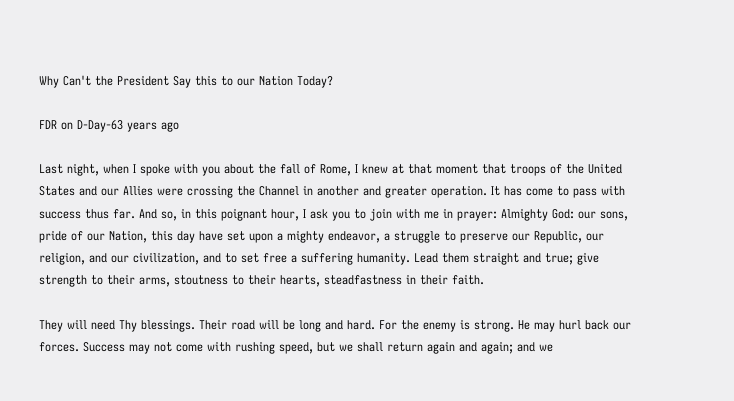Why Can't the President Say this to our Nation Today?

FDR on D-Day-63 years ago

Last night, when I spoke with you about the fall of Rome, I knew at that moment that troops of the United States and our Allies were crossing the Channel in another and greater operation. It has come to pass with success thus far. And so, in this poignant hour, I ask you to join with me in prayer: Almighty God: our sons, pride of our Nation, this day have set upon a mighty endeavor, a struggle to preserve our Republic, our religion, and our civilization, and to set free a suffering humanity. Lead them straight and true; give strength to their arms, stoutness to their hearts, steadfastness in their faith.

They will need Thy blessings. Their road will be long and hard. For the enemy is strong. He may hurl back our forces. Success may not come with rushing speed, but we shall return again and again; and we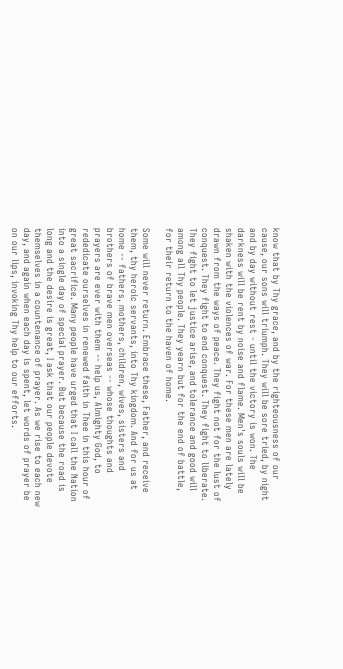know that by Thy grace, and by the righteousness of our cause, our sons will triumph. They will be sore tried, by night and by day without rest - until the victory is won. The darkness will be rent by noise and flame. Men's souls will be shaken with the violences of war. For these men are lately drawn from the ways of peace. They fight not for the lust of conquest. They fight to end conquest. They fight to liberate. They fight to let justice arise, and tolerance and good will among all Thy people. They yearn but for the end of battle, for their return to the haven of home.

Some will never return. Embrace these, Father, and receive them, thy heroic servants, into Thy kingdom. And for us at home -- fathers, mothers, children, wives, sisters and brothers of brave men overseas -- whose thoughts and prayers are ever with them -- help us, Almighty God, to rededicate ourselves in renewed faith in Thee in this hour of great sacrifice. Many people have urged that I call the Nation into a single day of special prayer. But because the road is long and the desire is great, I ask that our people devote themselves in a countenance of prayer. As we rise to each new day, and again when each day is spent, let words of prayer be on our lips, invoking Thy help to our efforts.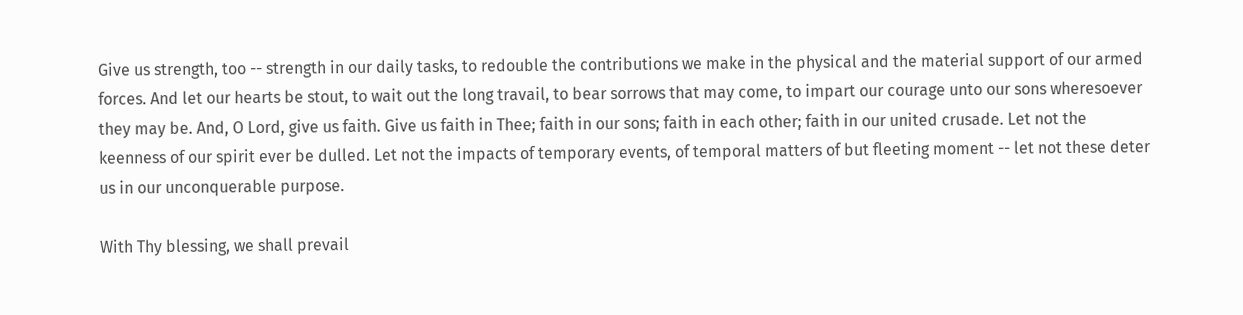Give us strength, too -- strength in our daily tasks, to redouble the contributions we make in the physical and the material support of our armed forces. And let our hearts be stout, to wait out the long travail, to bear sorrows that may come, to impart our courage unto our sons wheresoever they may be. And, O Lord, give us faith. Give us faith in Thee; faith in our sons; faith in each other; faith in our united crusade. Let not the keenness of our spirit ever be dulled. Let not the impacts of temporary events, of temporal matters of but fleeting moment -- let not these deter us in our unconquerable purpose.

With Thy blessing, we shall prevail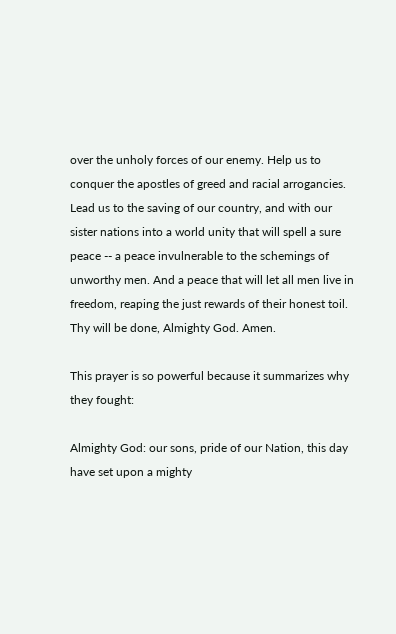over the unholy forces of our enemy. Help us to conquer the apostles of greed and racial arrogancies. Lead us to the saving of our country, and with our sister nations into a world unity that will spell a sure peace -- a peace invulnerable to the schemings of unworthy men. And a peace that will let all men live in freedom, reaping the just rewards of their honest toil. Thy will be done, Almighty God. Amen.

This prayer is so powerful because it summarizes why they fought:

Almighty God: our sons, pride of our Nation, this day have set upon a mighty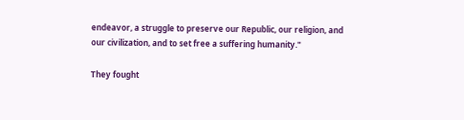endeavor, a struggle to preserve our Republic, our religion, and our civilization, and to set free a suffering humanity."

They fought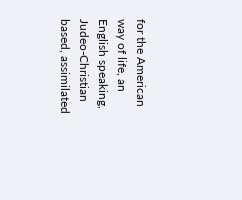for the American way of life, an English speaking, Judeo-Christian based, assimilated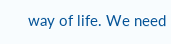way of life. We need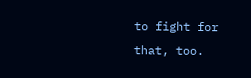to fight for that, too.